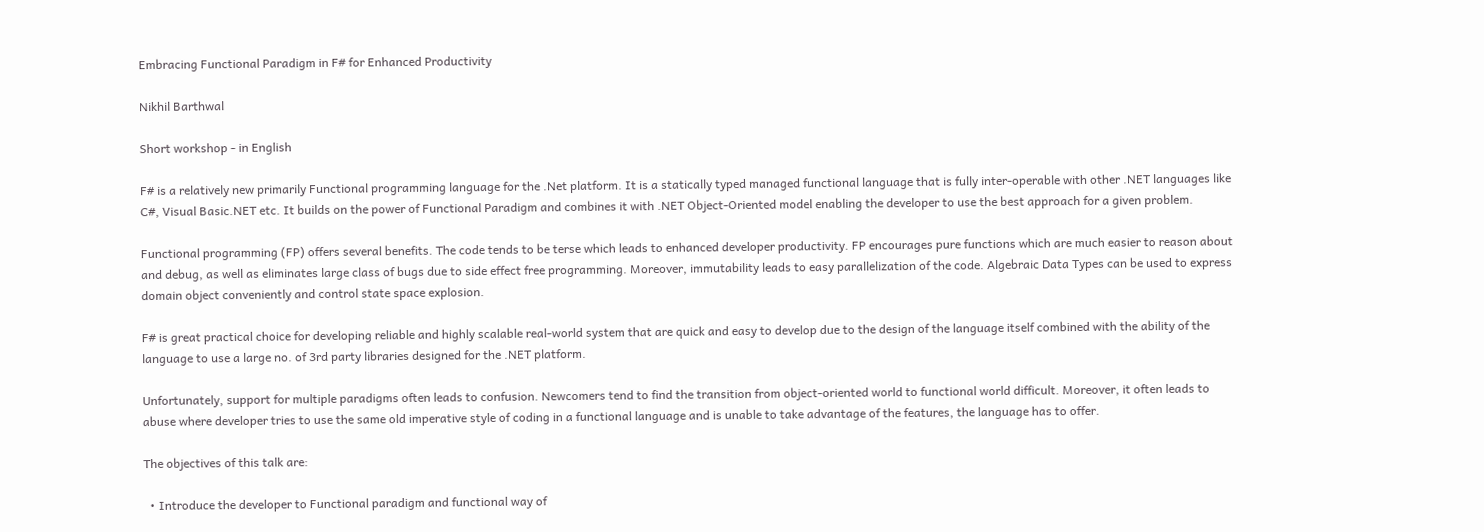Embracing Functional Paradigm in F# for Enhanced Productivity

Nikhil Barthwal

Short workshop - in English

F# is a relatively new primarily Functional programming language for the .Net platform. It is a statically typed managed functional language that is fully inter-operable with other .NET languages like C#, Visual Basic.NET etc. It builds on the power of Functional Paradigm and combines it with .NET Object-Oriented model enabling the developer to use the best approach for a given problem.

Functional programming (FP) offers several benefits. The code tends to be terse which leads to enhanced developer productivity. FP encourages pure functions which are much easier to reason about and debug, as well as eliminates large class of bugs due to side effect free programming. Moreover, immutability leads to easy parallelization of the code. Algebraic Data Types can be used to express domain object conveniently and control state space explosion.

F# is great practical choice for developing reliable and highly scalable real-world system that are quick and easy to develop due to the design of the language itself combined with the ability of the language to use a large no. of 3rd party libraries designed for the .NET platform.

Unfortunately, support for multiple paradigms often leads to confusion. Newcomers tend to find the transition from object-oriented world to functional world difficult. Moreover, it often leads to abuse where developer tries to use the same old imperative style of coding in a functional language and is unable to take advantage of the features, the language has to offer.

The objectives of this talk are:

  • Introduce the developer to Functional paradigm and functional way of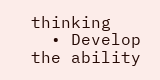thinking
  • Develop the ability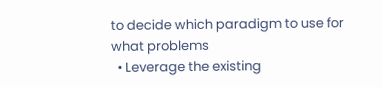to decide which paradigm to use for what problems
  • Leverage the existing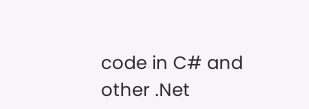code in C# and other .Net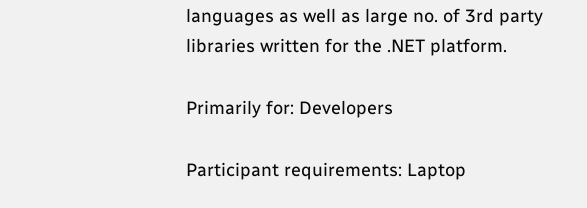languages as well as large no. of 3rd party libraries written for the .NET platform.

Primarily for: Developers

Participant requirements: Laptop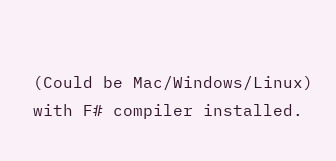(Could be Mac/Windows/Linux) with F# compiler installed.